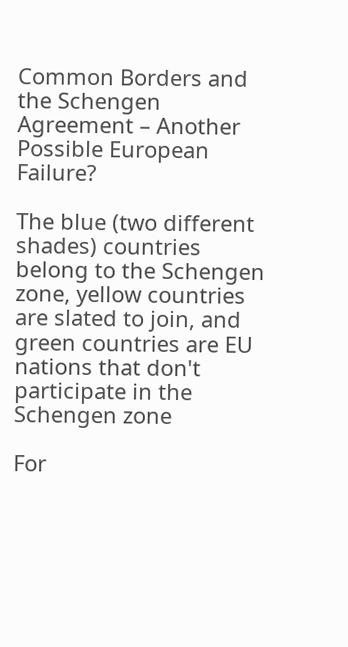Common Borders and the Schengen Agreement – Another Possible European Failure?

The blue (two different shades) countries belong to the Schengen zone, yellow countries are slated to join, and green countries are EU nations that don't participate in the Schengen zone

For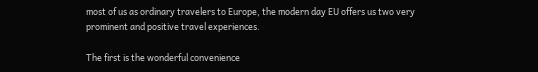most of us as ordinary travelers to Europe, the modern day EU offers us two very prominent and positive travel experiences.

The first is the wonderful convenience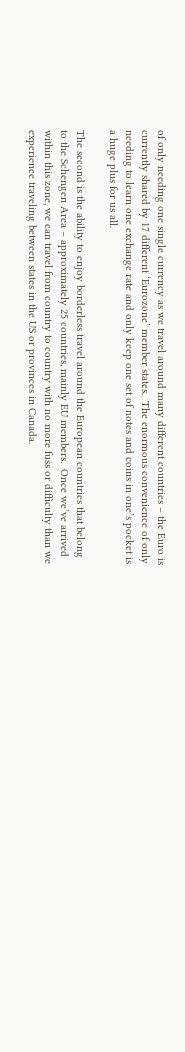of only needing one single currency as we travel around many different countries – the Euro is currently shared by 17 different ‘Eurozone’ member states.  The enormous convenience of only needing to learn one exchange rate and only keep one set of notes and coins in one’s pocket is a huge plus for us all.

The second is the ability to enjoy borderless travel around the European countries that belong to the Schengen Area – approximately 25 countries, mainly EU members.  Once we’ve arrived within this zone, we can travel from country to country with no more fuss or difficulty than we experience traveling between states in the US or provinces in Canada.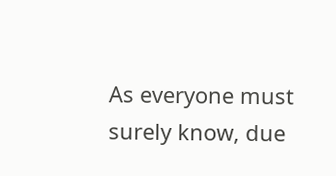As everyone must surely know, due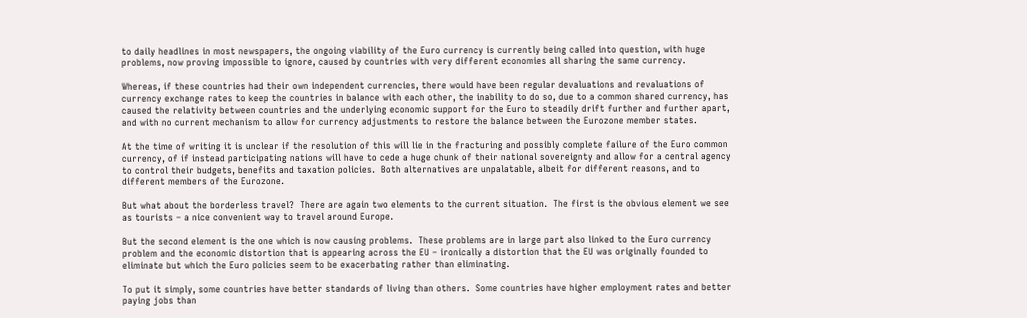to daily headlines in most newspapers, the ongoing viability of the Euro currency is currently being called into question, with huge problems, now proving impossible to ignore, caused by countries with very different economies all sharing the same currency.

Whereas, if these countries had their own independent currencies, there would have been regular devaluations and revaluations of currency exchange rates to keep the countries in balance with each other, the inability to do so, due to a common shared currency, has caused the relativity between countries and the underlying economic support for the Euro to steadily drift further and further apart, and with no current mechanism to allow for currency adjustments to restore the balance between the Eurozone member states.

At the time of writing it is unclear if the resolution of this will lie in the fracturing and possibly complete failure of the Euro common currency, of if instead participating nations will have to cede a huge chunk of their national sovereignty and allow for a central agency to control their budgets, benefits and taxation policies.  Both alternatives are unpalatable, albeit for different reasons, and to different members of the Eurozone.

But what about the borderless travel?  There are again two elements to the current situation.  The first is the obvious element we see as tourists – a nice convenient way to travel around Europe.

But the second element is the one which is now causing problems.  These problems are in large part also linked to the Euro currency problem and the economic distortion that is appearing across the EU – ironically a distortion that the EU was originally founded to eliminate but which the Euro policies seem to be exacerbating rather than eliminating.

To put it simply, some countries have better standards of living than others.  Some countries have higher employment rates and better paying jobs than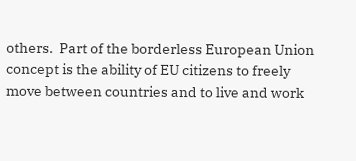others.  Part of the borderless European Union concept is the ability of EU citizens to freely move between countries and to live and work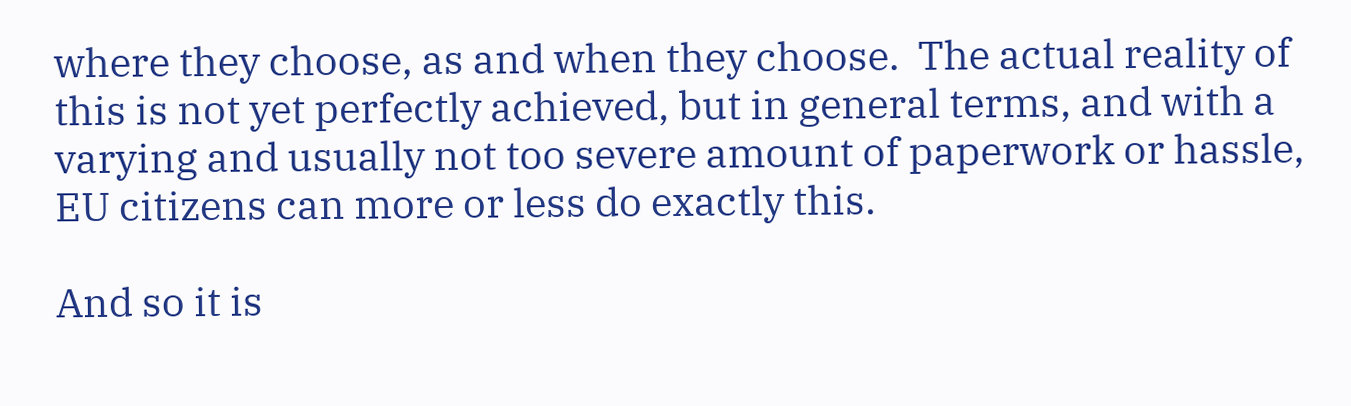where they choose, as and when they choose.  The actual reality of this is not yet perfectly achieved, but in general terms, and with a varying and usually not too severe amount of paperwork or hassle, EU citizens can more or less do exactly this.

And so it is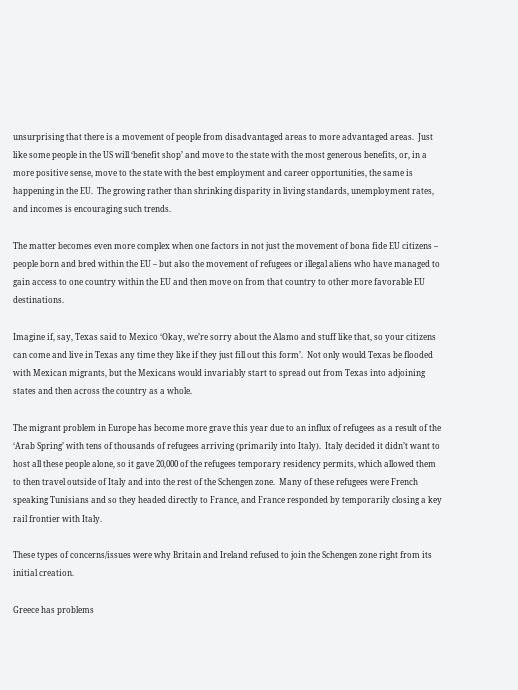unsurprising that there is a movement of people from disadvantaged areas to more advantaged areas.  Just like some people in the US will ‘benefit shop’ and move to the state with the most generous benefits, or, in a more positive sense, move to the state with the best employment and career opportunities, the same is happening in the EU.  The growing rather than shrinking disparity in living standards, unemployment rates, and incomes is encouraging such trends.

The matter becomes even more complex when one factors in not just the movement of bona fide EU citizens – people born and bred within the EU – but also the movement of refugees or illegal aliens who have managed to gain access to one country within the EU and then move on from that country to other more favorable EU destinations.

Imagine if, say, Texas said to Mexico ‘Okay, we’re sorry about the Alamo and stuff like that, so your citizens can come and live in Texas any time they like if they just fill out this form’.  Not only would Texas be flooded with Mexican migrants, but the Mexicans would invariably start to spread out from Texas into adjoining states and then across the country as a whole.

The migrant problem in Europe has become more grave this year due to an influx of refugees as a result of the ‘Arab Spring’ with tens of thousands of refugees arriving (primarily into Italy).  Italy decided it didn’t want to host all these people alone, so it gave 20,000 of the refugees temporary residency permits, which allowed them to then travel outside of Italy and into the rest of the Schengen zone.  Many of these refugees were French speaking Tunisians and so they headed directly to France, and France responded by temporarily closing a key rail frontier with Italy.

These types of concerns/issues were why Britain and Ireland refused to join the Schengen zone right from its initial creation.

Greece has problems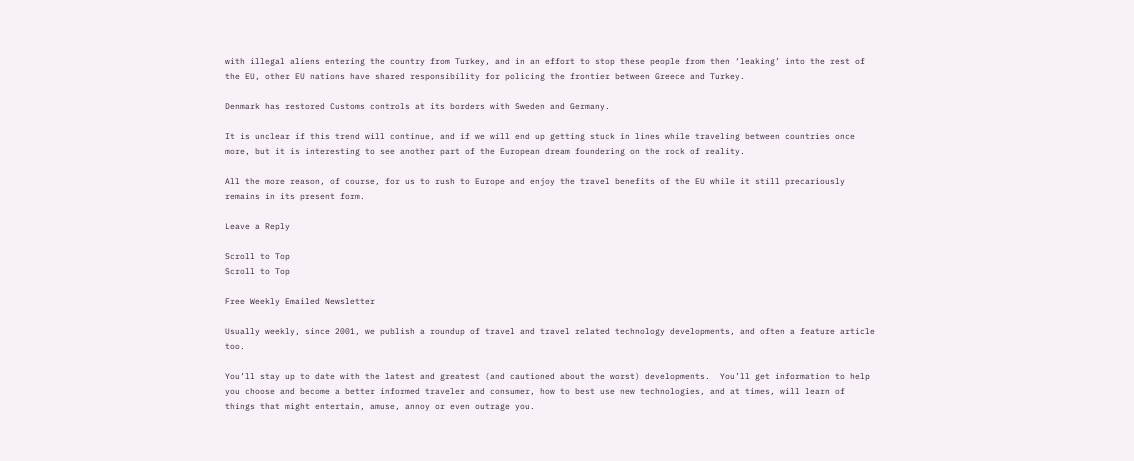with illegal aliens entering the country from Turkey, and in an effort to stop these people from then ‘leaking’ into the rest of the EU, other EU nations have shared responsibility for policing the frontier between Greece and Turkey.

Denmark has restored Customs controls at its borders with Sweden and Germany.

It is unclear if this trend will continue, and if we will end up getting stuck in lines while traveling between countries once more, but it is interesting to see another part of the European dream foundering on the rock of reality.

All the more reason, of course, for us to rush to Europe and enjoy the travel benefits of the EU while it still precariously remains in its present form.

Leave a Reply

Scroll to Top
Scroll to Top

Free Weekly Emailed Newsletter

Usually weekly, since 2001, we publish a roundup of travel and travel related technology developments, and often a feature article too.

You’ll stay up to date with the latest and greatest (and cautioned about the worst) developments.  You’ll get information to help you choose and become a better informed traveler and consumer, how to best use new technologies, and at times, will learn of things that might entertain, amuse, annoy or even outrage you.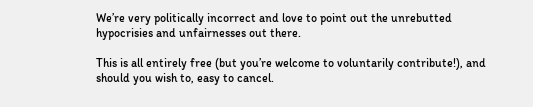We’re very politically incorrect and love to point out the unrebutted hypocrisies and unfairnesses out there.

This is all entirely free (but you’re welcome to voluntarily contribute!), and should you wish to, easy to cancel.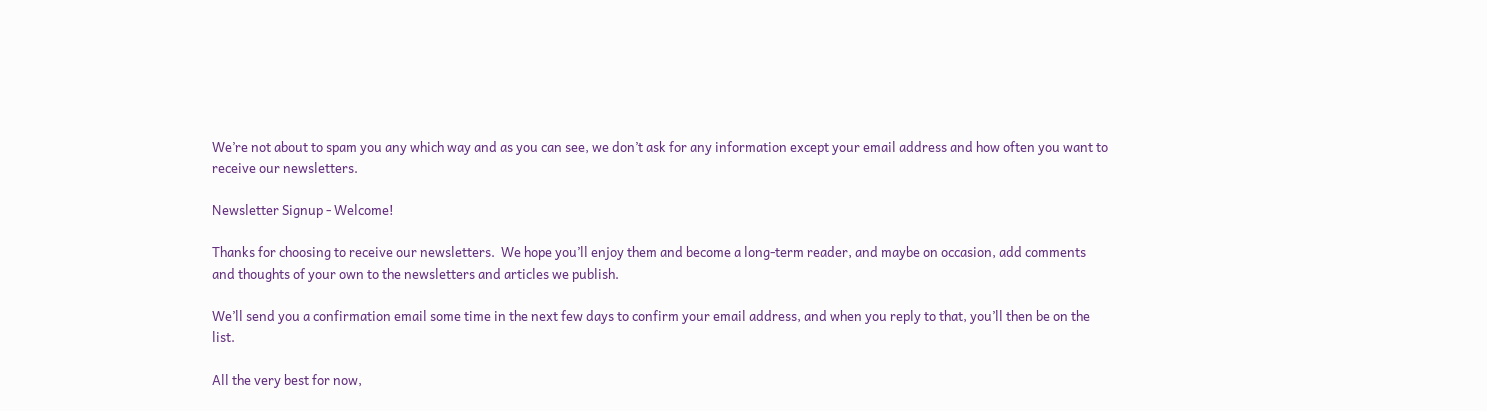We’re not about to spam you any which way and as you can see, we don’t ask for any information except your email address and how often you want to receive our newsletters.

Newsletter Signup - Welcome!

Thanks for choosing to receive our newsletters.  We hope you’ll enjoy them and become a long-term reader, and maybe on occasion, add comments and thoughts of your own to the newsletters and articles we publish.

We’ll send you a confirmation email some time in the next few days to confirm your email address, and when you reply to that, you’ll then be on the list.

All the very best for now,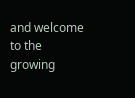and welcome to the growing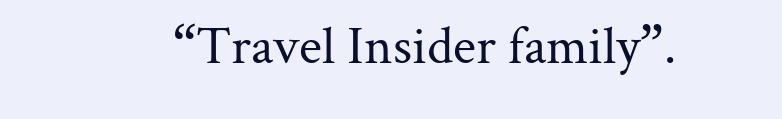“Travel Insider family”.